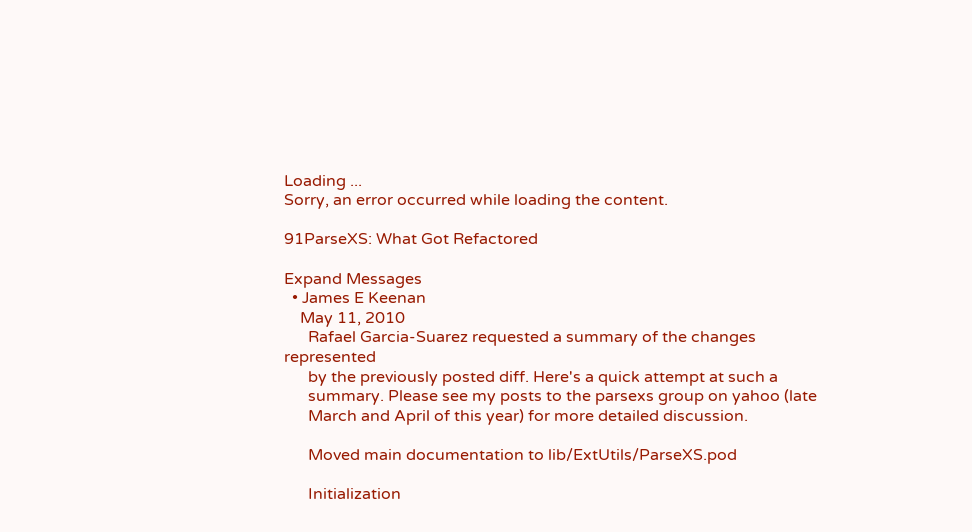Loading ...
Sorry, an error occurred while loading the content.

91ParseXS: What Got Refactored

Expand Messages
  • James E Keenan
    May 11, 2010
      Rafael Garcia-Suarez requested a summary of the changes represented
      by the previously posted diff. Here's a quick attempt at such a
      summary. Please see my posts to the parsexs group on yahoo (late
      March and April of this year) for more detailed discussion.

      Moved main documentation to lib/ExtUtils/ParseXS.pod

      Initialization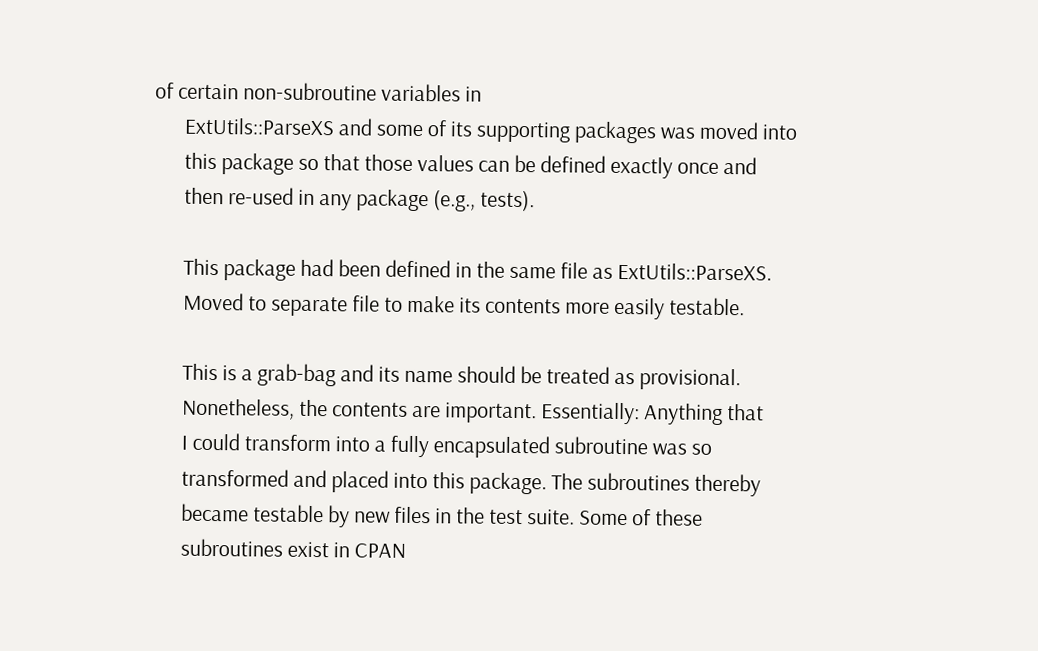of certain non-subroutine variables in
      ExtUtils::ParseXS and some of its supporting packages was moved into
      this package so that those values can be defined exactly once and
      then re-used in any package (e.g., tests).

      This package had been defined in the same file as ExtUtils::ParseXS.
      Moved to separate file to make its contents more easily testable.

      This is a grab-bag and its name should be treated as provisional.
      Nonetheless, the contents are important. Essentially: Anything that
      I could transform into a fully encapsulated subroutine was so
      transformed and placed into this package. The subroutines thereby
      became testable by new files in the test suite. Some of these
      subroutines exist in CPAN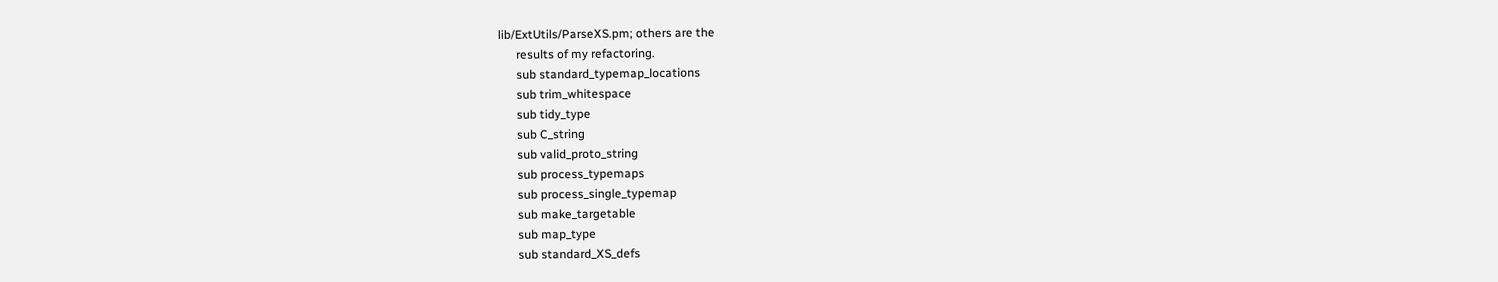lib/ExtUtils/ParseXS.pm; others are the
      results of my refactoring.
      sub standard_typemap_locations
      sub trim_whitespace
      sub tidy_type
      sub C_string
      sub valid_proto_string
      sub process_typemaps
      sub process_single_typemap
      sub make_targetable
      sub map_type
      sub standard_XS_defs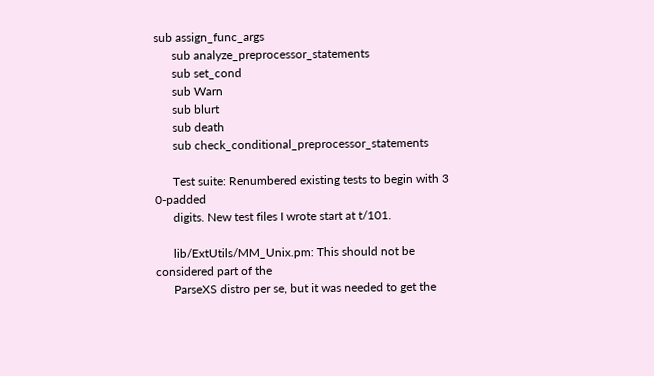sub assign_func_args
      sub analyze_preprocessor_statements
      sub set_cond
      sub Warn
      sub blurt
      sub death
      sub check_conditional_preprocessor_statements

      Test suite: Renumbered existing tests to begin with 3 0-padded
      digits. New test files I wrote start at t/101.

      lib/ExtUtils/MM_Unix.pm: This should not be considered part of the
      ParseXS distro per se, but it was needed to get the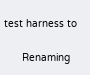test harness to

      Renaming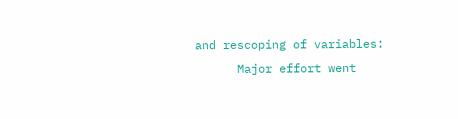and rescoping of variables:
      Major effort went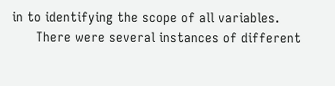in to identifying the scope of all variables.
      There were several instances of different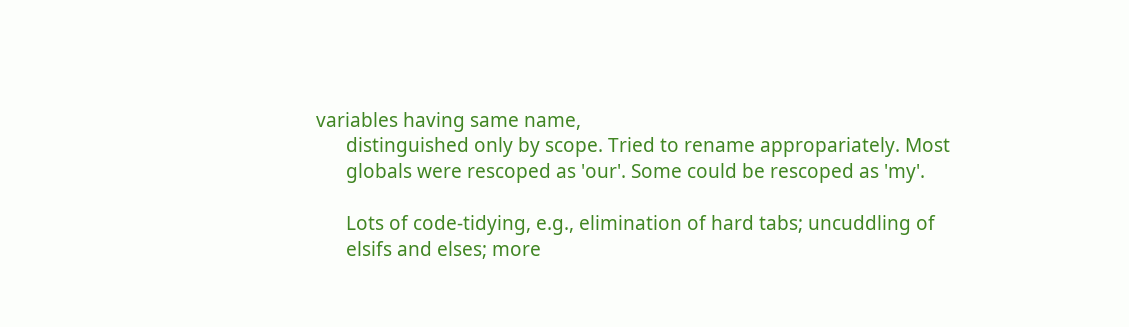variables having same name,
      distinguished only by scope. Tried to rename appropariately. Most
      globals were rescoped as 'our'. Some could be rescoped as 'my'.

      Lots of code-tidying, e.g., elimination of hard tabs; uncuddling of
      elsifs and elses; more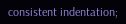consistent indentation;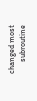changed most
      subroutine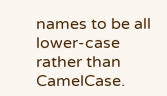names to be all lower-case rather than CamelCase.